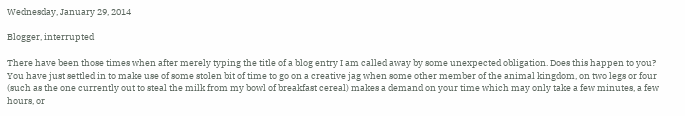Wednesday, January 29, 2014

Blogger, interrupted

There have been those times when after merely typing the title of a blog entry I am called away by some unexpected obligation. Does this happen to you? You have just settled in to make use of some stolen bit of time to go on a creative jag when some other member of the animal kingdom, on two legs or four (such as the one currently out to steal the milk from my bowl of breakfast cereal) makes a demand on your time which may only take a few minutes, a few hours, or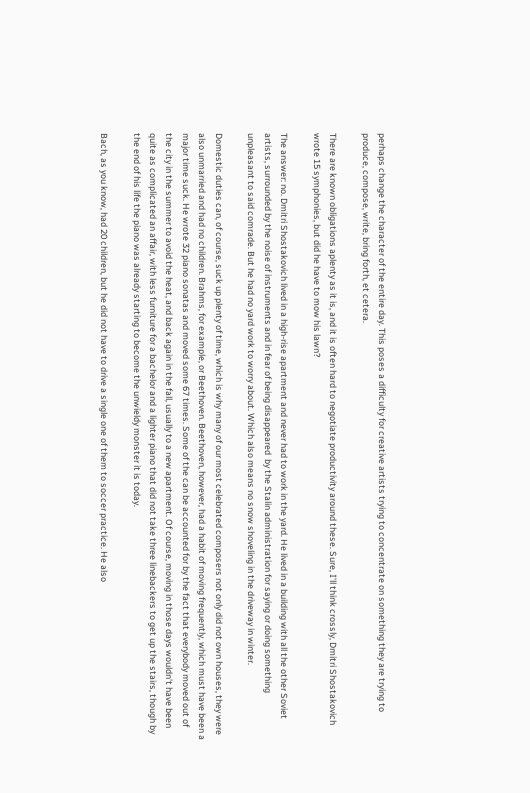perhaps change the character of the entire day. This poses a difficulty for creative artists trying to concentrate on something they are trying to produce, compose, write, bring forth, et cetera.

There are known obligations aplenty as it is, and it is often hard to negotiate productivity around these. Sure, I'll think crossly, Dmitri Shostakovich wrote 15 symphonies, but did he have to mow his lawn?

The answer: no. Dmitri Shostakovich lived in a high-rise apartment and never had to work in the yard. He lived in a building with all the other Soviet artists, surrounded by the noise of instruments and in fear of being disappeared  by the Stalin administration for saying or doing something unpleasant to said comrade. But he had no yard work to worry about. Which also means no snow shoveling in the driveway in winter.

Domestic duties can, of course, suck up plenty of time, which is why many of our most celebrated composers not only did not own houses, they were also unmarried and had no children. Brahms, for example, or Beethoven. Beethoven, however, had a habit of moving frequently, which must have been a major time suck. He wrote 32 piano sonatas and moved some 67 times. Some of the can be accounted for by the fact that everybody moved out of the city in the summer to avoid the heat, and back again in the fall, usually to a new apartment. Of course, moving in those days wouldn't have been quite as complicated an affair, with less furniture for a bachelor and a lighter piano that did not take three linebackers to get up the stairs, though by the end of his life the piano was already starting to become the unwieldy monster it is today.

Bach, as you know, had 20 children, but he did not have to drive a single one of them to soccer practice. He also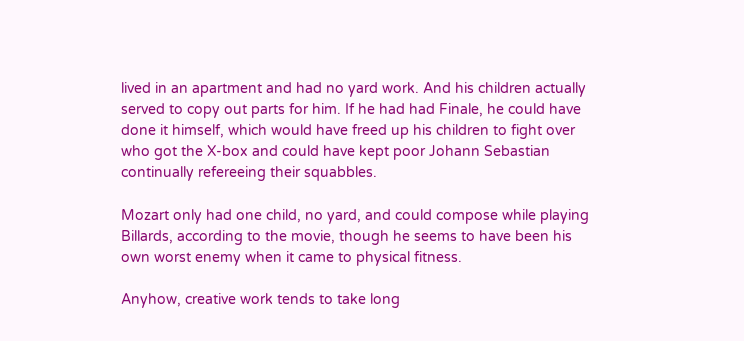lived in an apartment and had no yard work. And his children actually served to copy out parts for him. If he had had Finale, he could have done it himself, which would have freed up his children to fight over who got the X-box and could have kept poor Johann Sebastian continually refereeing their squabbles.

Mozart only had one child, no yard, and could compose while playing Billards, according to the movie, though he seems to have been his own worst enemy when it came to physical fitness.

Anyhow, creative work tends to take long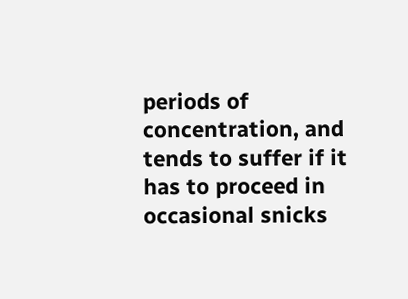periods of concentration, and tends to suffer if it has to proceed in occasional snicks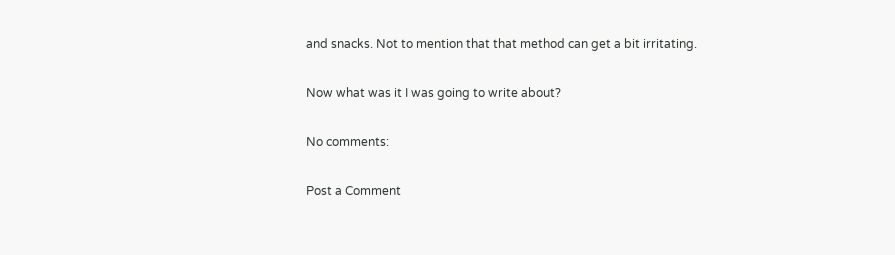and snacks. Not to mention that that method can get a bit irritating.

Now what was it I was going to write about?

No comments:

Post a Comment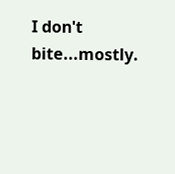I don't bite...mostly.